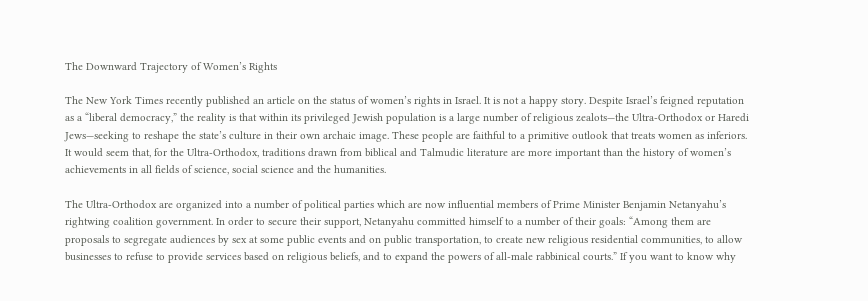The Downward Trajectory of Women’s Rights

The New York Times recently published an article on the status of women’s rights in Israel. It is not a happy story. Despite Israel’s feigned reputation as a “liberal democracy,” the reality is that within its privileged Jewish population is a large number of religious zealots—the Ultra-Orthodox or Haredi Jews—seeking to reshape the state’s culture in their own archaic image. These people are faithful to a primitive outlook that treats women as inferiors. It would seem that, for the Ultra-Orthodox, traditions drawn from biblical and Talmudic literature are more important than the history of women’s achievements in all fields of science, social science and the humanities.

The Ultra-Orthodox are organized into a number of political parties which are now influential members of Prime Minister Benjamin Netanyahu’s rightwing coalition government. In order to secure their support, Netanyahu committed himself to a number of their goals: “Among them are proposals to segregate audiences by sex at some public events and on public transportation, to create new religious residential communities, to allow businesses to refuse to provide services based on religious beliefs, and to expand the powers of all-male rabbinical courts.” If you want to know why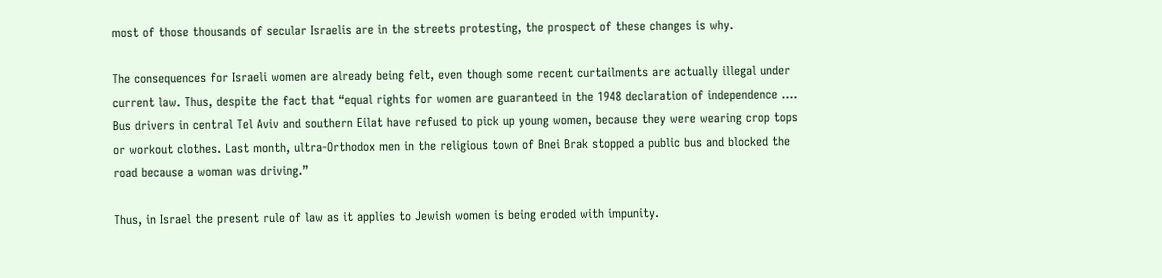most of those thousands of secular Israelis are in the streets protesting, the prospect of these changes is why.

The consequences for Israeli women are already being felt, even though some recent curtailments are actually illegal under current law. Thus, despite the fact that “equal rights for women are guaranteed in the 1948 declaration of independence …. Bus drivers in central Tel Aviv and southern Eilat have refused to pick up young women, because they were wearing crop tops or workout clothes. Last month, ultra-Orthodox men in the religious town of Bnei Brak stopped a public bus and blocked the road because a woman was driving.”

Thus, in Israel the present rule of law as it applies to Jewish women is being eroded with impunity.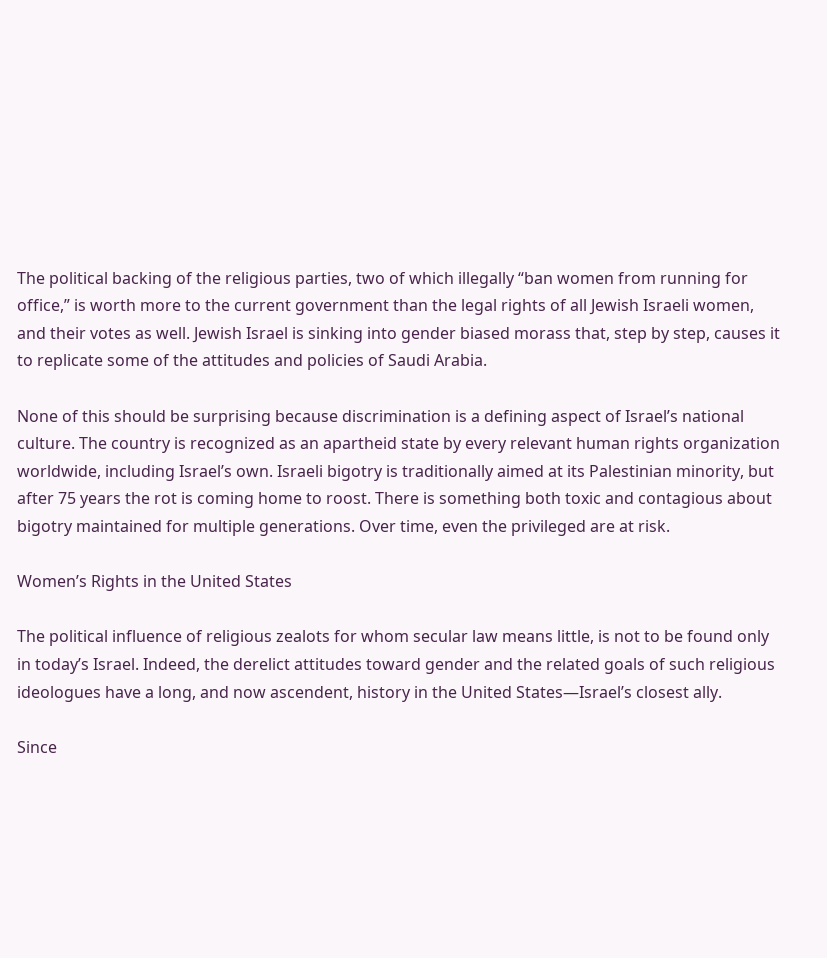The political backing of the religious parties, two of which illegally “ban women from running for office,” is worth more to the current government than the legal rights of all Jewish Israeli women, and their votes as well. Jewish Israel is sinking into gender biased morass that, step by step, causes it to replicate some of the attitudes and policies of Saudi Arabia.

None of this should be surprising because discrimination is a defining aspect of Israel’s national culture. The country is recognized as an apartheid state by every relevant human rights organization worldwide, including Israel’s own. Israeli bigotry is traditionally aimed at its Palestinian minority, but after 75 years the rot is coming home to roost. There is something both toxic and contagious about bigotry maintained for multiple generations. Over time, even the privileged are at risk.

Women’s Rights in the United States

The political influence of religious zealots for whom secular law means little, is not to be found only in today’s Israel. Indeed, the derelict attitudes toward gender and the related goals of such religious ideologues have a long, and now ascendent, history in the United States—Israel’s closest ally.

Since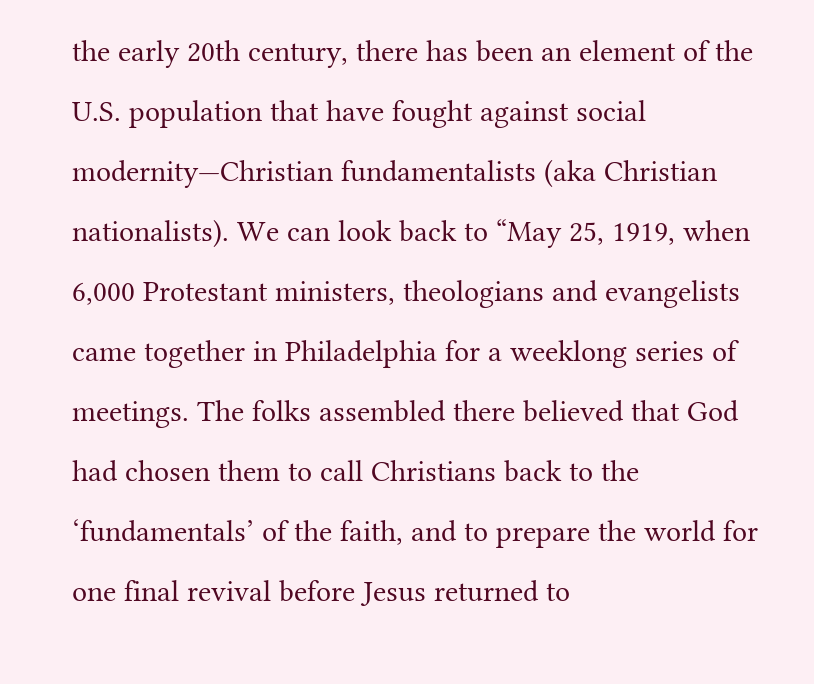the early 20th century, there has been an element of the U.S. population that have fought against social modernity—Christian fundamentalists (aka Christian nationalists). We can look back to “May 25, 1919, when 6,000 Protestant ministers, theologians and evangelists came together in Philadelphia for a weeklong series of meetings. The folks assembled there believed that God had chosen them to call Christians back to the ‘fundamentals’ of the faith, and to prepare the world for one final revival before Jesus returned to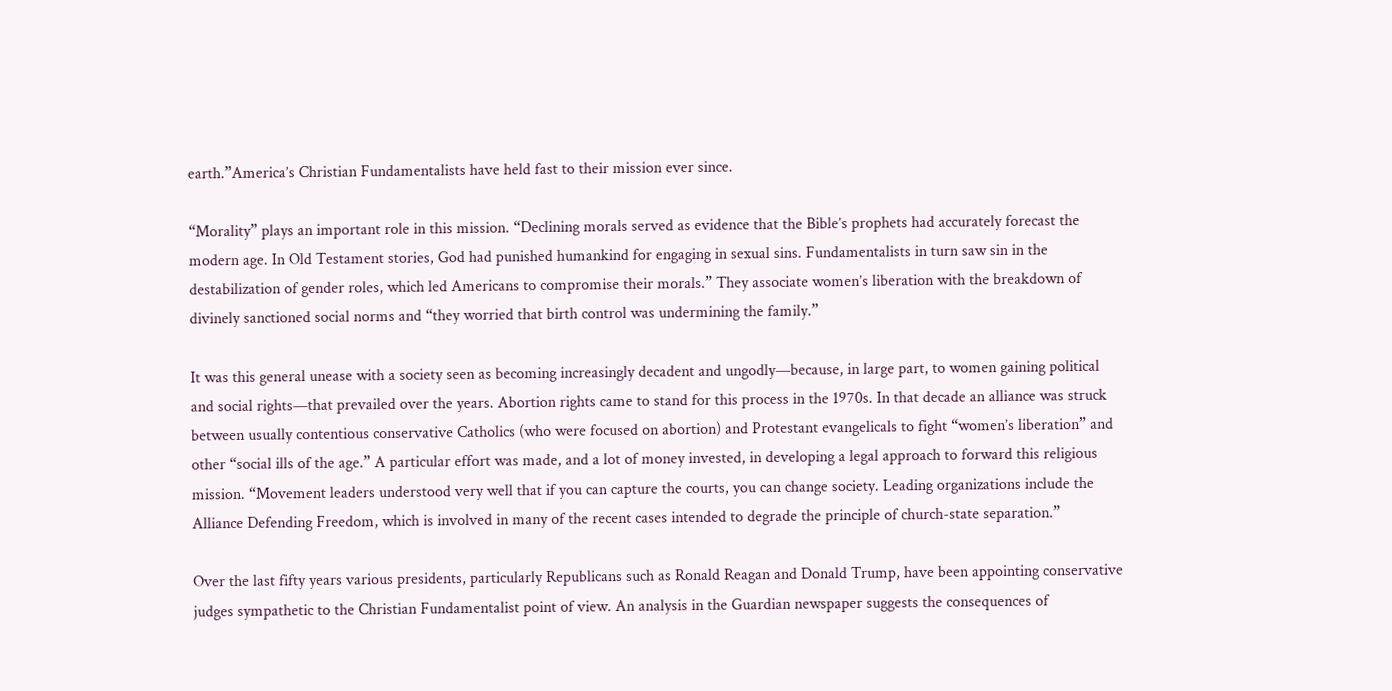earth.”America’s Christian Fundamentalists have held fast to their mission ever since.

“Morality” plays an important role in this mission. “Declining morals served as evidence that the Bible’s prophets had accurately forecast the modern age. In Old Testament stories, God had punished humankind for engaging in sexual sins. Fundamentalists in turn saw sin in the destabilization of gender roles, which led Americans to compromise their morals.” They associate women’s liberation with the breakdown of divinely sanctioned social norms and “they worried that birth control was undermining the family.”

It was this general unease with a society seen as becoming increasingly decadent and ungodly—because, in large part, to women gaining political and social rights—that prevailed over the years. Abortion rights came to stand for this process in the 1970s. In that decade an alliance was struck between usually contentious conservative Catholics (who were focused on abortion) and Protestant evangelicals to fight “women’s liberation” and other “social ills of the age.” A particular effort was made, and a lot of money invested, in developing a legal approach to forward this religious mission. “Movement leaders understood very well that if you can capture the courts, you can change society. Leading organizations include the Alliance Defending Freedom, which is involved in many of the recent cases intended to degrade the principle of church-state separation.”

Over the last fifty years various presidents, particularly Republicans such as Ronald Reagan and Donald Trump, have been appointing conservative judges sympathetic to the Christian Fundamentalist point of view. An analysis in the Guardian newspaper suggests the consequences of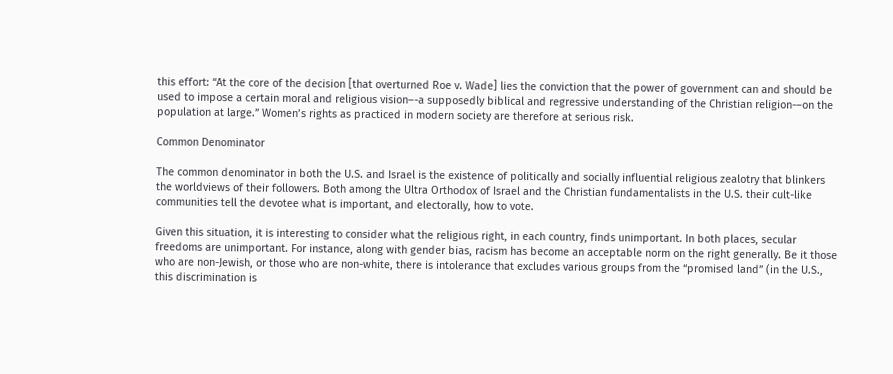this effort: “At the core of the decision [that overturned Roe v. Wade] lies the conviction that the power of government can and should be used to impose a certain moral and religious vision–-a supposedly biblical and regressive understanding of the Christian religion-–on the population at large.” Women’s rights as practiced in modern society are therefore at serious risk.

Common Denominator

The common denominator in both the U.S. and Israel is the existence of politically and socially influential religious zealotry that blinkers the worldviews of their followers. Both among the Ultra Orthodox of Israel and the Christian fundamentalists in the U.S. their cult-like communities tell the devotee what is important, and electorally, how to vote.

Given this situation, it is interesting to consider what the religious right, in each country, finds unimportant. In both places, secular freedoms are unimportant. For instance, along with gender bias, racism has become an acceptable norm on the right generally. Be it those who are non-Jewish, or those who are non-white, there is intolerance that excludes various groups from the “promised land” (in the U.S., this discrimination is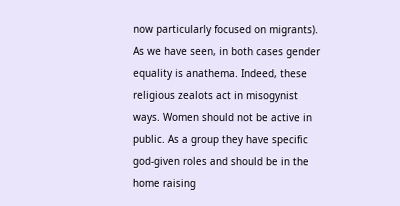now particularly focused on migrants). As we have seen, in both cases gender equality is anathema. Indeed, these religious zealots act in misogynist ways. Women should not be active in public. As a group they have specific god-given roles and should be in the home raising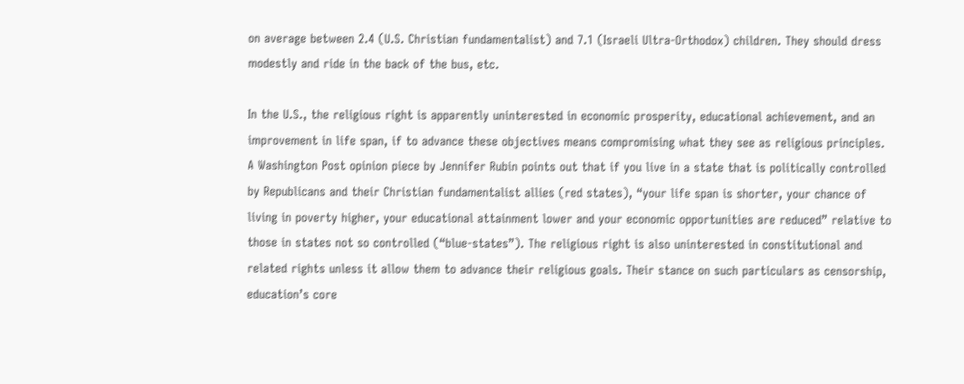on average between 2.4 (U.S. Christian fundamentalist) and 7.1 (Israeli Ultra-Orthodox) children. They should dress modestly and ride in the back of the bus, etc.

In the U.S., the religious right is apparently uninterested in economic prosperity, educational achievement, and an improvement in life span, if to advance these objectives means compromising what they see as religious principles. A Washington Post opinion piece by Jennifer Rubin points out that if you live in a state that is politically controlled by Republicans and their Christian fundamentalist allies (red states), “your life span is shorter, your chance of living in poverty higher, your educational attainment lower and your economic opportunities are reduced” relative to those in states not so controlled (“blue-states”). The religious right is also uninterested in constitutional and related rights unless it allow them to advance their religious goals. Their stance on such particulars as censorship, education’s core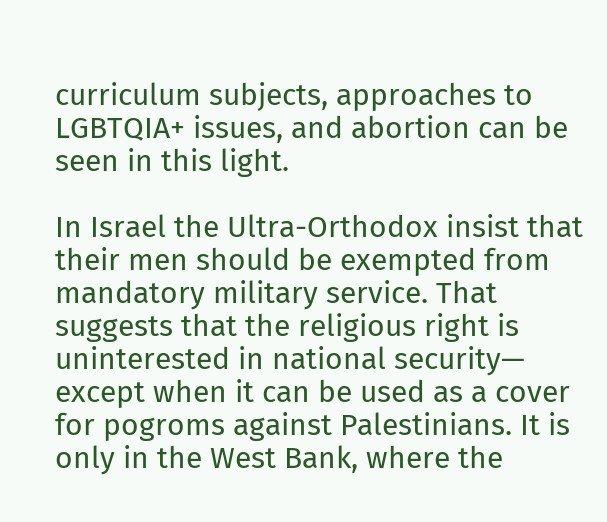curriculum subjects, approaches to LGBTQIA+ issues, and abortion can be seen in this light.

In Israel the Ultra-Orthodox insist that their men should be exempted from mandatory military service. That suggests that the religious right is uninterested in national security—  except when it can be used as a cover for pogroms against Palestinians. It is only in the West Bank, where the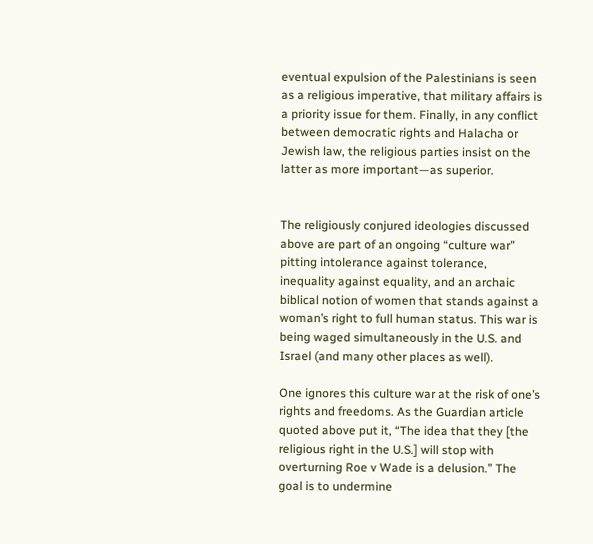eventual expulsion of the Palestinians is seen as a religious imperative, that military affairs is a priority issue for them. Finally, in any conflict between democratic rights and Halacha or Jewish law, the religious parties insist on the latter as more important—as superior.


The religiously conjured ideologies discussed above are part of an ongoing “culture war” pitting intolerance against tolerance, inequality against equality, and an archaic biblical notion of women that stands against a woman’s right to full human status. This war is being waged simultaneously in the U.S. and Israel (and many other places as well).

One ignores this culture war at the risk of one’s rights and freedoms. As the Guardian article quoted above put it, “The idea that they [the religious right in the U.S.] will stop with overturning Roe v Wade is a delusion.” The goal is to undermine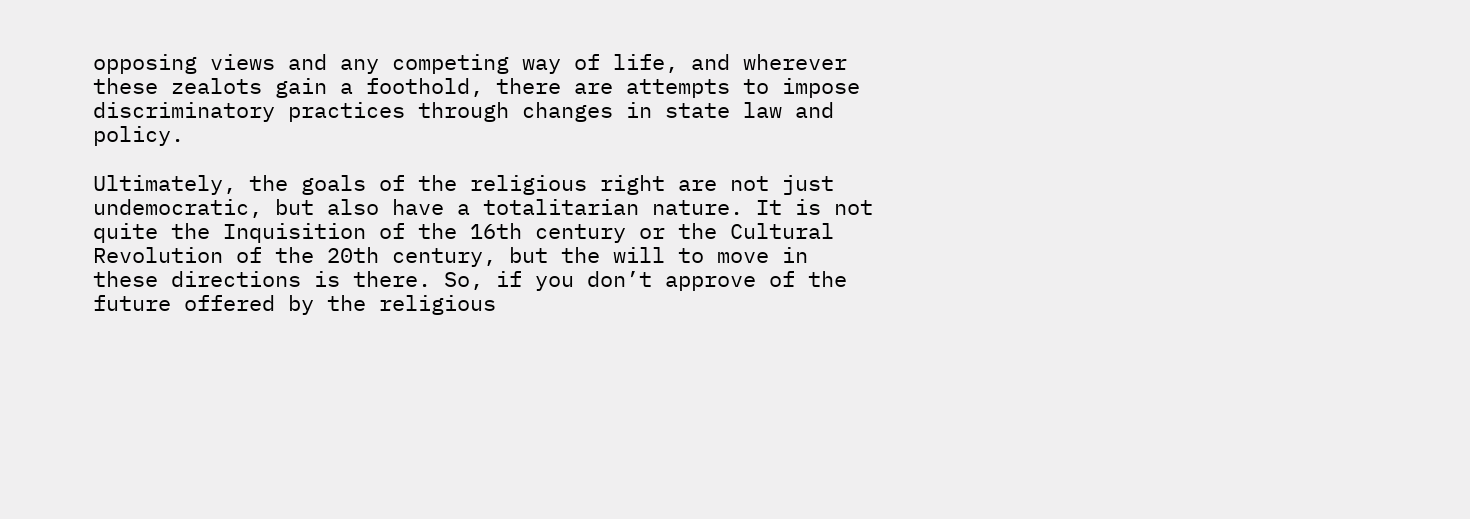opposing views and any competing way of life, and wherever these zealots gain a foothold, there are attempts to impose discriminatory practices through changes in state law and policy.

Ultimately, the goals of the religious right are not just undemocratic, but also have a totalitarian nature. It is not quite the Inquisition of the 16th century or the Cultural Revolution of the 20th century, but the will to move in these directions is there. So, if you don’t approve of the future offered by the religious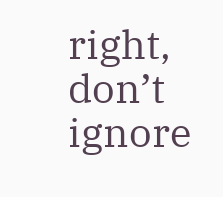right, don’t ignore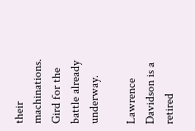their machinations. Gird for the battle already underway.

Lawrence Davidson is a retired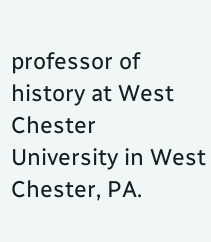professor of history at West Chester University in West Chester, PA.